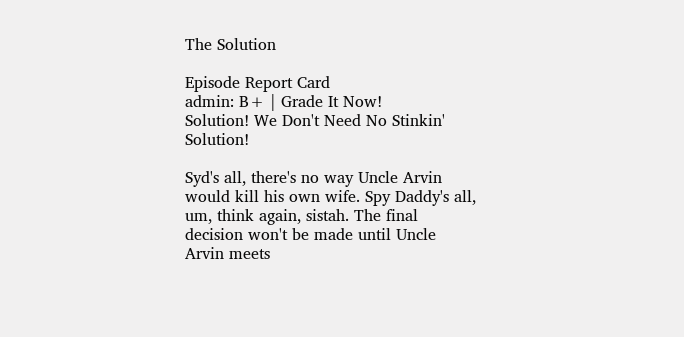The Solution

Episode Report Card
admin: B+ | Grade It Now!
Solution! We Don't Need No Stinkin' Solution!

Syd's all, there's no way Uncle Arvin would kill his own wife. Spy Daddy's all, um, think again, sistah. The final decision won't be made until Uncle Arvin meets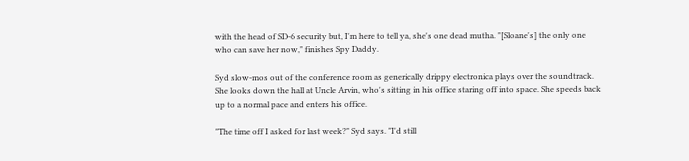with the head of SD-6 security but, I'm here to tell ya, she's one dead mutha. "[Sloane's] the only one who can save her now," finishes Spy Daddy.

Syd slow-mos out of the conference room as generically drippy electronica plays over the soundtrack. She looks down the hall at Uncle Arvin, who's sitting in his office staring off into space. She speeds back up to a normal pace and enters his office.

"The time off I asked for last week?" Syd says. "I'd still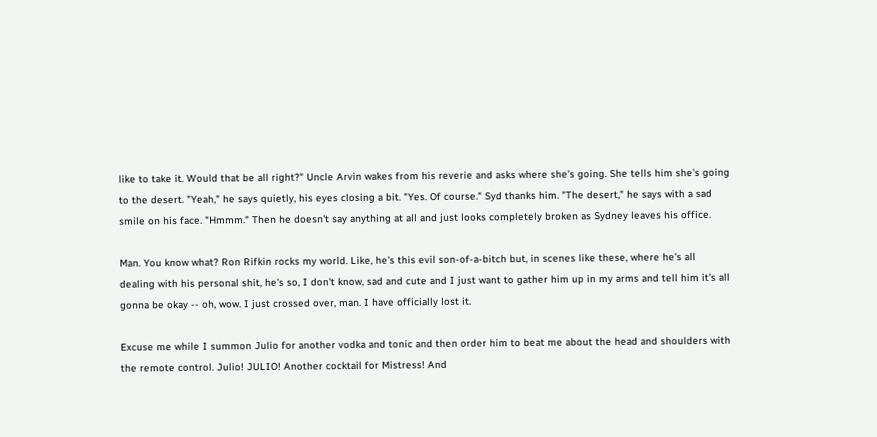like to take it. Would that be all right?" Uncle Arvin wakes from his reverie and asks where she's going. She tells him she's going to the desert. "Yeah," he says quietly, his eyes closing a bit. "Yes. Of course." Syd thanks him. "The desert," he says with a sad smile on his face. "Hmmm." Then he doesn't say anything at all and just looks completely broken as Sydney leaves his office.

Man. You know what? Ron Rifkin rocks my world. Like, he's this evil son-of-a-bitch but, in scenes like these, where he's all dealing with his personal shit, he's so, I don't know, sad and cute and I just want to gather him up in my arms and tell him it's all gonna be okay -- oh, wow. I just crossed over, man. I have officially lost it.

Excuse me while I summon Julio for another vodka and tonic and then order him to beat me about the head and shoulders with the remote control. Julio! JULIO! Another cocktail for Mistress! And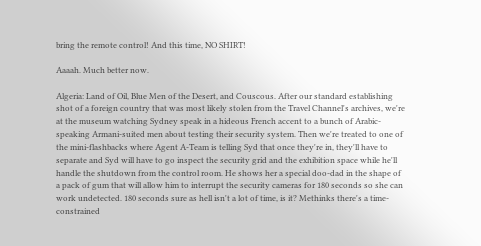bring the remote control! And this time, NO SHIRT!

Aaaah. Much better now.

Algeria: Land of Oil, Blue Men of the Desert, and Couscous. After our standard establishing shot of a foreign country that was most likely stolen from the Travel Channel's archives, we're at the museum watching Sydney speak in a hideous French accent to a bunch of Arabic-speaking Armani-suited men about testing their security system. Then we're treated to one of the mini-flashbacks where Agent A-Team is telling Syd that once they're in, they'll have to separate and Syd will have to go inspect the security grid and the exhibition space while he'll handle the shutdown from the control room. He shows her a special doo-dad in the shape of a pack of gum that will allow him to interrupt the security cameras for 180 seconds so she can work undetected. 180 seconds sure as hell isn't a lot of time, is it? Methinks there's a time-constrained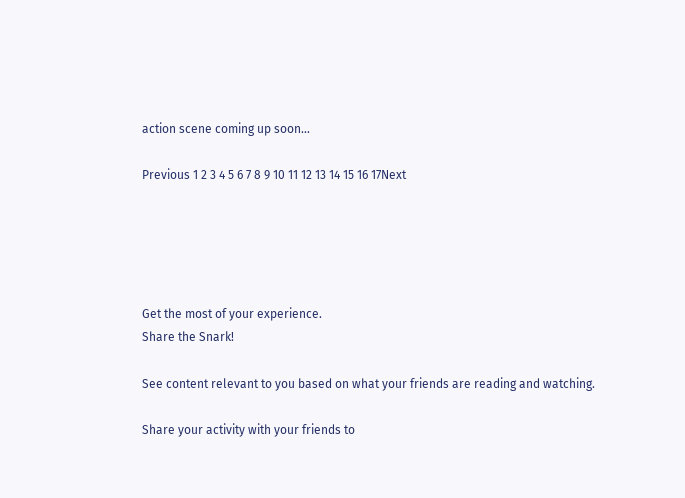action scene coming up soon...

Previous 1 2 3 4 5 6 7 8 9 10 11 12 13 14 15 16 17Next





Get the most of your experience.
Share the Snark!

See content relevant to you based on what your friends are reading and watching.

Share your activity with your friends to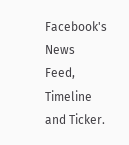Facebook's News Feed, Timeline and Ticker.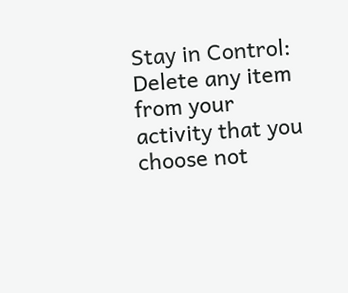Stay in Control: Delete any item from your activity that you choose not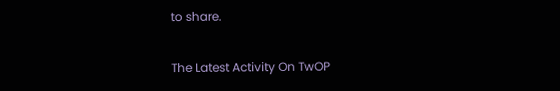to share.

The Latest Activity On TwOP